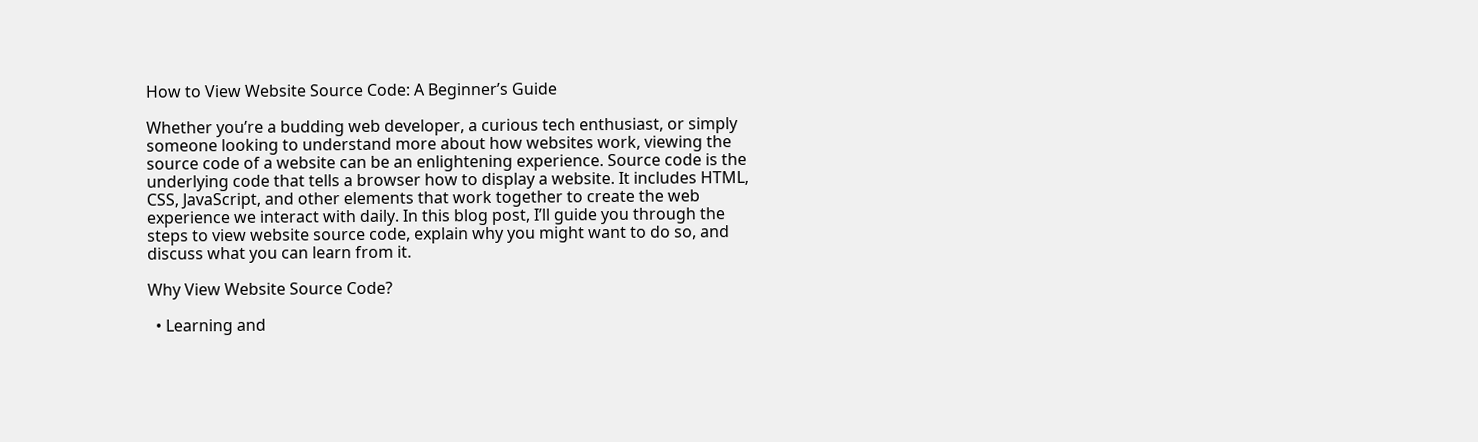How to View Website Source Code: A Beginner’s Guide

Whether you’re a budding web developer, a curious tech enthusiast, or simply someone looking to understand more about how websites work, viewing the source code of a website can be an enlightening experience. Source code is the underlying code that tells a browser how to display a website. It includes HTML, CSS, JavaScript, and other elements that work together to create the web experience we interact with daily. In this blog post, I’ll guide you through the steps to view website source code, explain why you might want to do so, and discuss what you can learn from it.

Why View Website Source Code?

  • Learning and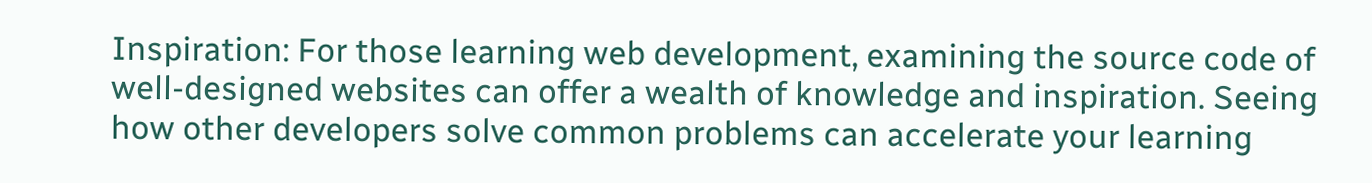Inspiration: For those learning web development, examining the source code of well-designed websites can offer a wealth of knowledge and inspiration. Seeing how other developers solve common problems can accelerate your learning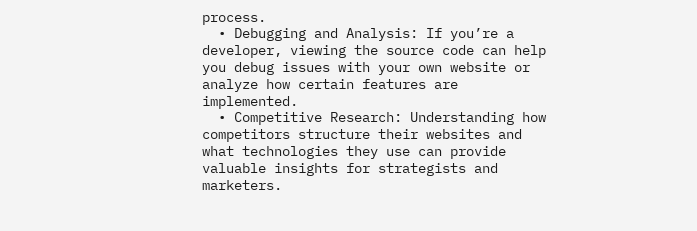process.
  • Debugging and Analysis: If you’re a developer, viewing the source code can help you debug issues with your own website or analyze how certain features are implemented.
  • Competitive Research: Understanding how competitors structure their websites and what technologies they use can provide valuable insights for strategists and marketers.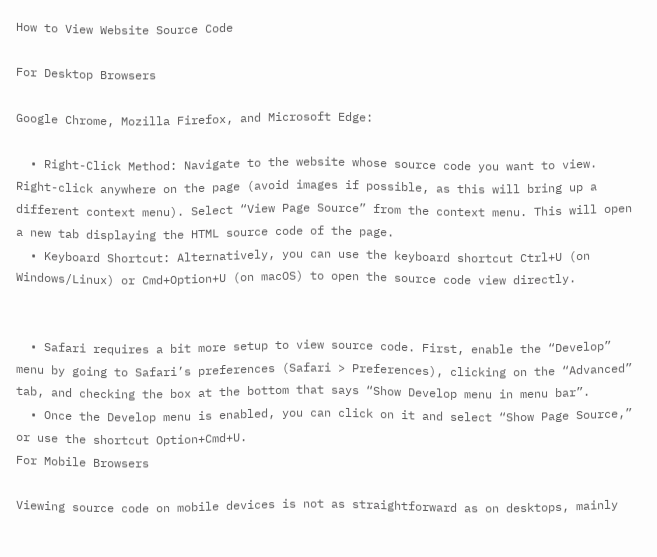How to View Website Source Code

For Desktop Browsers

Google Chrome, Mozilla Firefox, and Microsoft Edge:

  • Right-Click Method: Navigate to the website whose source code you want to view. Right-click anywhere on the page (avoid images if possible, as this will bring up a different context menu). Select “View Page Source” from the context menu. This will open a new tab displaying the HTML source code of the page.
  • Keyboard Shortcut: Alternatively, you can use the keyboard shortcut Ctrl+U (on Windows/Linux) or Cmd+Option+U (on macOS) to open the source code view directly.


  • Safari requires a bit more setup to view source code. First, enable the “Develop” menu by going to Safari’s preferences (Safari > Preferences), clicking on the “Advanced” tab, and checking the box at the bottom that says “Show Develop menu in menu bar”.
  • Once the Develop menu is enabled, you can click on it and select “Show Page Source,” or use the shortcut Option+Cmd+U.
For Mobile Browsers

Viewing source code on mobile devices is not as straightforward as on desktops, mainly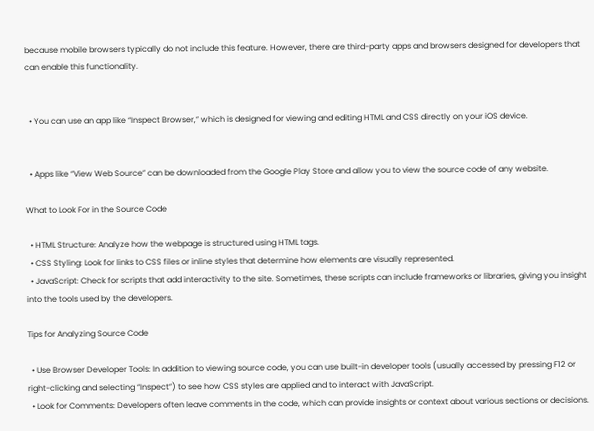because mobile browsers typically do not include this feature. However, there are third-party apps and browsers designed for developers that can enable this functionality.


  • You can use an app like “Inspect Browser,” which is designed for viewing and editing HTML and CSS directly on your iOS device.


  • Apps like “View Web Source” can be downloaded from the Google Play Store and allow you to view the source code of any website.

What to Look For in the Source Code

  • HTML Structure: Analyze how the webpage is structured using HTML tags.
  • CSS Styling: Look for links to CSS files or inline styles that determine how elements are visually represented.
  • JavaScript: Check for scripts that add interactivity to the site. Sometimes, these scripts can include frameworks or libraries, giving you insight into the tools used by the developers.

Tips for Analyzing Source Code

  • Use Browser Developer Tools: In addition to viewing source code, you can use built-in developer tools (usually accessed by pressing F12 or right-clicking and selecting “Inspect”) to see how CSS styles are applied and to interact with JavaScript.
  • Look for Comments: Developers often leave comments in the code, which can provide insights or context about various sections or decisions.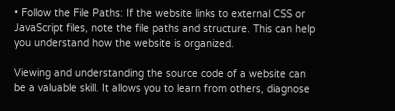• Follow the File Paths: If the website links to external CSS or JavaScript files, note the file paths and structure. This can help you understand how the website is organized.

Viewing and understanding the source code of a website can be a valuable skill. It allows you to learn from others, diagnose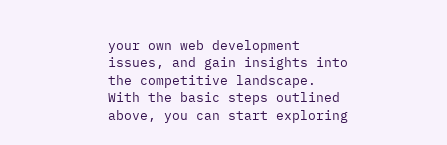your own web development issues, and gain insights into the competitive landscape. With the basic steps outlined above, you can start exploring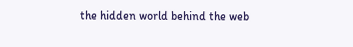the hidden world behind the web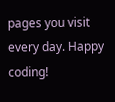pages you visit every day. Happy coding!